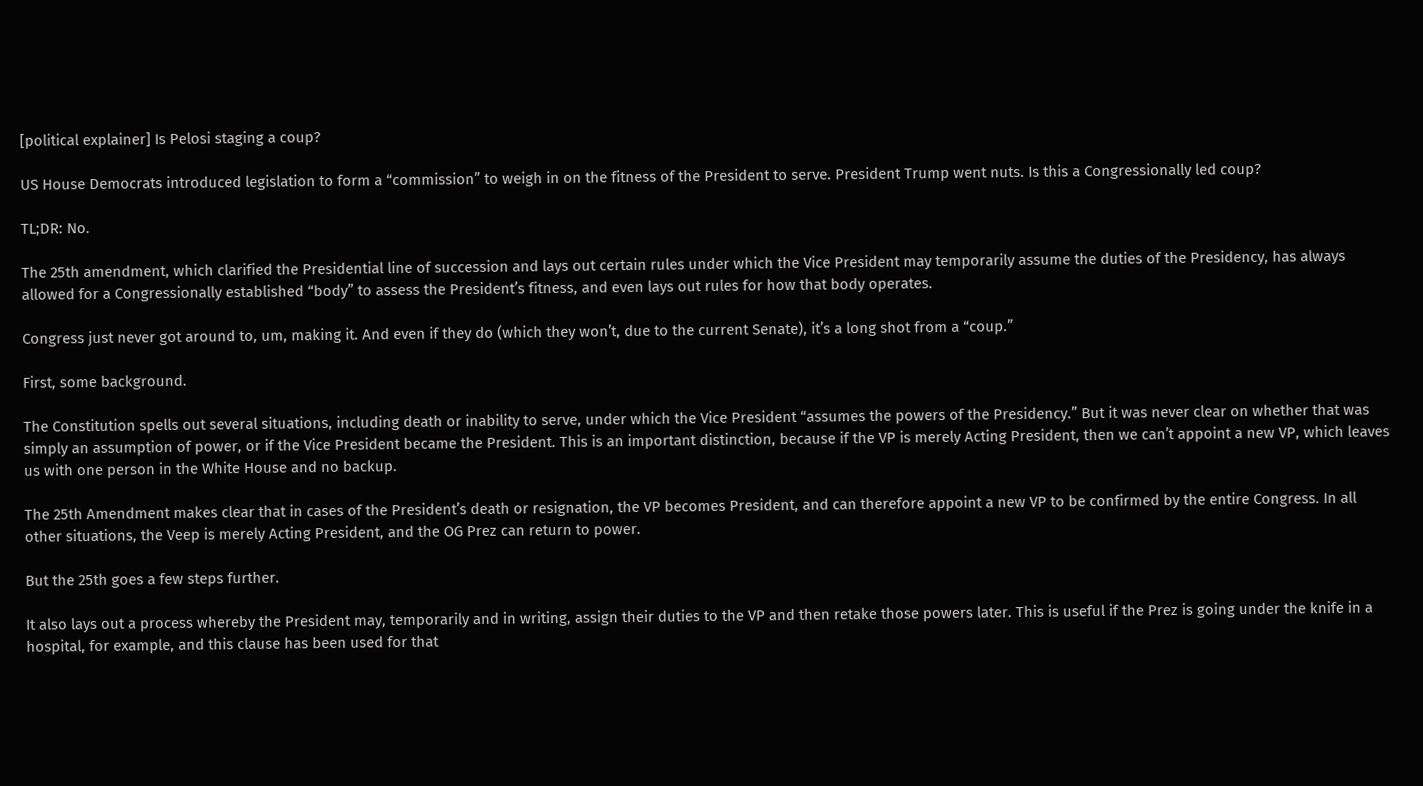[political explainer] Is Pelosi staging a coup?

US House Democrats introduced legislation to form a “commission” to weigh in on the fitness of the President to serve. President Trump went nuts. Is this a Congressionally led coup?

TL;DR: No.

The 25th amendment, which clarified the Presidential line of succession and lays out certain rules under which the Vice President may temporarily assume the duties of the Presidency, has always allowed for a Congressionally established “body” to assess the President’s fitness, and even lays out rules for how that body operates.

Congress just never got around to, um, making it. And even if they do (which they won’t, due to the current Senate), it’s a long shot from a “coup.”

First, some background.

The Constitution spells out several situations, including death or inability to serve, under which the Vice President “assumes the powers of the Presidency.” But it was never clear on whether that was simply an assumption of power, or if the Vice President became the President. This is an important distinction, because if the VP is merely Acting President, then we can’t appoint a new VP, which leaves us with one person in the White House and no backup.

The 25th Amendment makes clear that in cases of the President’s death or resignation, the VP becomes President, and can therefore appoint a new VP to be confirmed by the entire Congress. In all other situations, the Veep is merely Acting President, and the OG Prez can return to power.

But the 25th goes a few steps further.

It also lays out a process whereby the President may, temporarily and in writing, assign their duties to the VP and then retake those powers later. This is useful if the Prez is going under the knife in a hospital, for example, and this clause has been used for that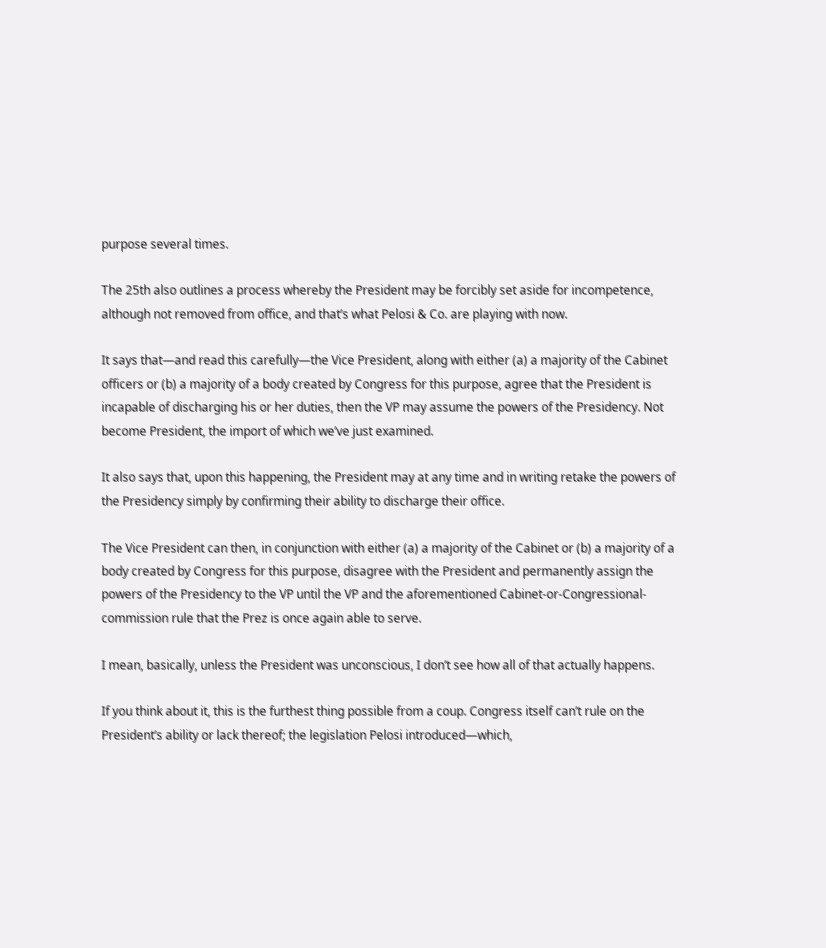purpose several times.

The 25th also outlines a process whereby the President may be forcibly set aside for incompetence, although not removed from office, and that’s what Pelosi & Co. are playing with now.

It says that—and read this carefully—the Vice President, along with either (a) a majority of the Cabinet officers or (b) a majority of a body created by Congress for this purpose, agree that the President is incapable of discharging his or her duties, then the VP may assume the powers of the Presidency. Not become President, the import of which we’ve just examined.

It also says that, upon this happening, the President may at any time and in writing retake the powers of the Presidency simply by confirming their ability to discharge their office.

The Vice President can then, in conjunction with either (a) a majority of the Cabinet or (b) a majority of a body created by Congress for this purpose, disagree with the President and permanently assign the powers of the Presidency to the VP until the VP and the aforementioned Cabinet-or-Congressional-commission rule that the Prez is once again able to serve.

I mean, basically, unless the President was unconscious, I don’t see how all of that actually happens.

If you think about it, this is the furthest thing possible from a coup. Congress itself can’t rule on the President’s ability or lack thereof; the legislation Pelosi introduced—which,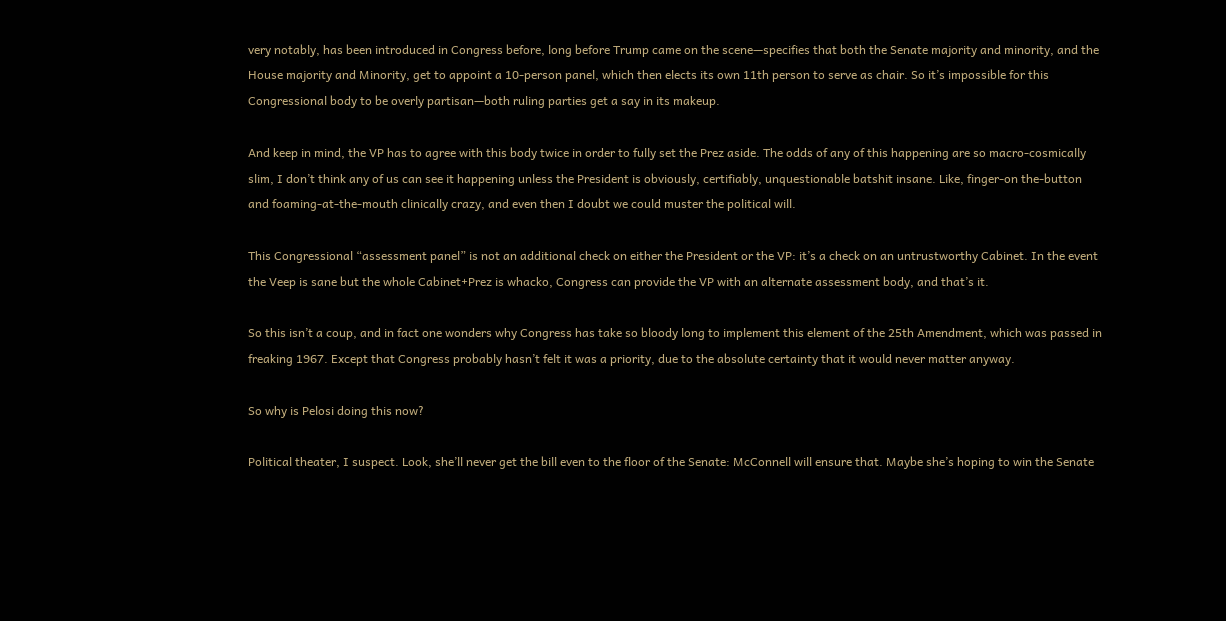very notably, has been introduced in Congress before, long before Trump came on the scene—specifies that both the Senate majority and minority, and the House majority and Minority, get to appoint a 10-person panel, which then elects its own 11th person to serve as chair. So it’s impossible for this Congressional body to be overly partisan—both ruling parties get a say in its makeup.

And keep in mind, the VP has to agree with this body twice in order to fully set the Prez aside. The odds of any of this happening are so macro-cosmically slim, I don’t think any of us can see it happening unless the President is obviously, certifiably, unquestionable batshit insane. Like, finger-on the-button and foaming-at-the-mouth clinically crazy, and even then I doubt we could muster the political will.

This Congressional “assessment panel” is not an additional check on either the President or the VP: it’s a check on an untrustworthy Cabinet. In the event the Veep is sane but the whole Cabinet+Prez is whacko, Congress can provide the VP with an alternate assessment body, and that’s it.

So this isn’t a coup, and in fact one wonders why Congress has take so bloody long to implement this element of the 25th Amendment, which was passed in freaking 1967. Except that Congress probably hasn’t felt it was a priority, due to the absolute certainty that it would never matter anyway.

So why is Pelosi doing this now?

Political theater, I suspect. Look, she’ll never get the bill even to the floor of the Senate: McConnell will ensure that. Maybe she’s hoping to win the Senate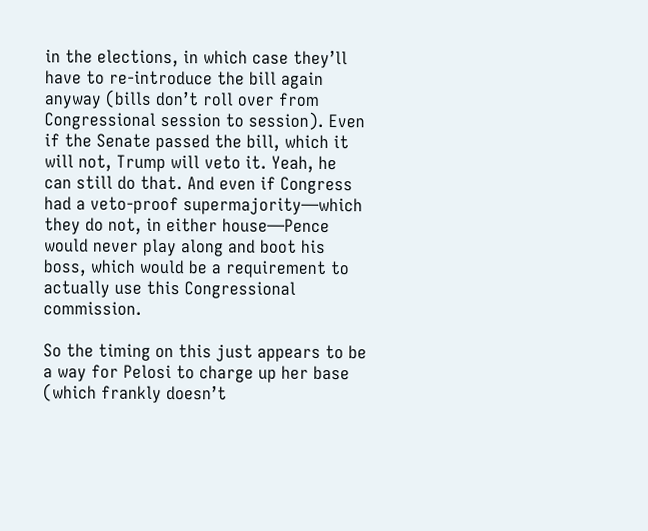in the elections, in which case they’ll have to re-introduce the bill again anyway (bills don’t roll over from Congressional session to session). Even if the Senate passed the bill, which it will not, Trump will veto it. Yeah, he can still do that. And even if Congress had a veto-proof supermajority—which they do not, in either house—Pence would never play along and boot his boss, which would be a requirement to actually use this Congressional commission.

So the timing on this just appears to be a way for Pelosi to charge up her base (which frankly doesn’t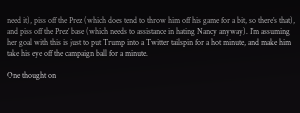need it), piss off the Prez (which does tend to throw him off his game for a bit, so there’s that), and piss off the Prez’ base (which needs to assistance in hating Nancy anyway). I’m assuming her goal with this is just to put Trump into a Twitter tailspin for a hot minute, and make him take his eye off the campaign ball for a minute.

One thought on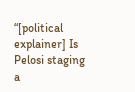“[political explainer] Is Pelosi staging a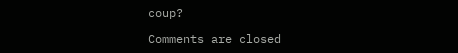coup?

Comments are closed